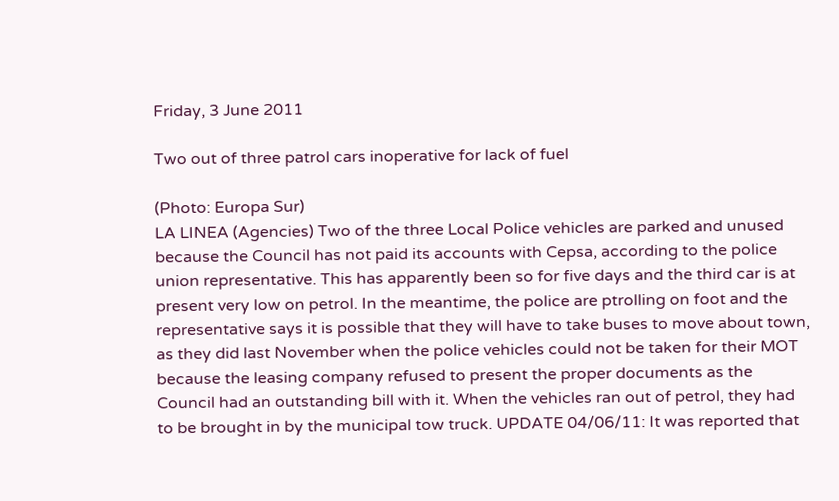Friday, 3 June 2011

Two out of three patrol cars inoperative for lack of fuel

(Photo: Europa Sur)
LA LINEA (Agencies) Two of the three Local Police vehicles are parked and unused because the Council has not paid its accounts with Cepsa, according to the police union representative. This has apparently been so for five days and the third car is at present very low on petrol. In the meantime, the police are ptrolling on foot and the representative says it is possible that they will have to take buses to move about town, as they did last November when the police vehicles could not be taken for their MOT because the leasing company refused to present the proper documents as the Council had an outstanding bill with it. When the vehicles ran out of petrol, they had to be brought in by the municipal tow truck. UPDATE 04/06/11: It was reported that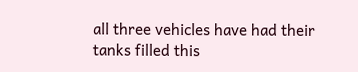all three vehicles have had their tanks filled this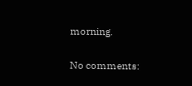morning.

No comments: